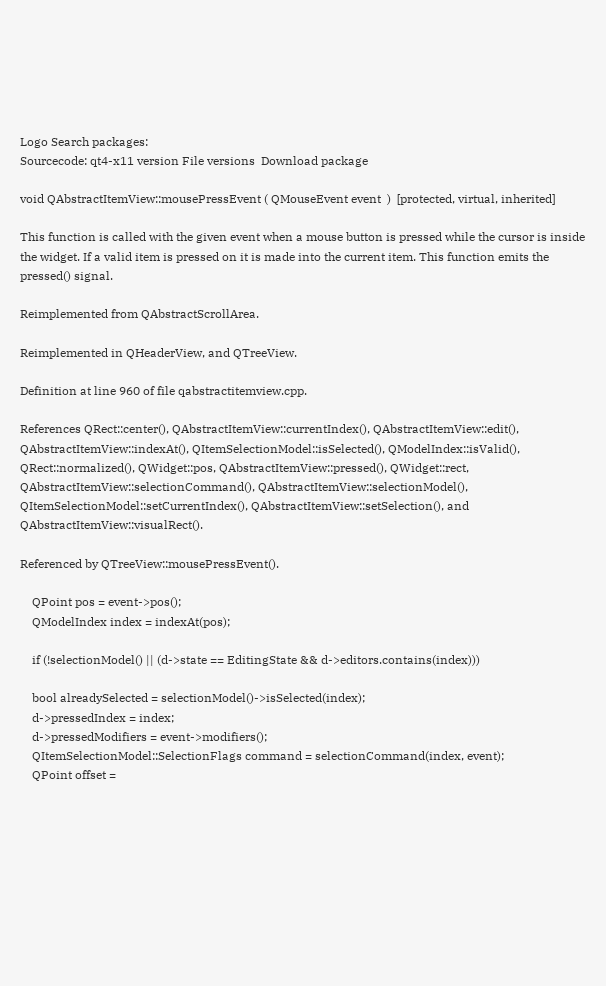Logo Search packages:
Sourcecode: qt4-x11 version File versions  Download package

void QAbstractItemView::mousePressEvent ( QMouseEvent event  )  [protected, virtual, inherited]

This function is called with the given event when a mouse button is pressed while the cursor is inside the widget. If a valid item is pressed on it is made into the current item. This function emits the pressed() signal.

Reimplemented from QAbstractScrollArea.

Reimplemented in QHeaderView, and QTreeView.

Definition at line 960 of file qabstractitemview.cpp.

References QRect::center(), QAbstractItemView::currentIndex(), QAbstractItemView::edit(), QAbstractItemView::indexAt(), QItemSelectionModel::isSelected(), QModelIndex::isValid(), QRect::normalized(), QWidget::pos, QAbstractItemView::pressed(), QWidget::rect, QAbstractItemView::selectionCommand(), QAbstractItemView::selectionModel(), QItemSelectionModel::setCurrentIndex(), QAbstractItemView::setSelection(), and QAbstractItemView::visualRect().

Referenced by QTreeView::mousePressEvent().

    QPoint pos = event->pos();
    QModelIndex index = indexAt(pos);

    if (!selectionModel() || (d->state == EditingState && d->editors.contains(index)))

    bool alreadySelected = selectionModel()->isSelected(index);
    d->pressedIndex = index;
    d->pressedModifiers = event->modifiers();
    QItemSelectionModel::SelectionFlags command = selectionCommand(index, event);
    QPoint offset =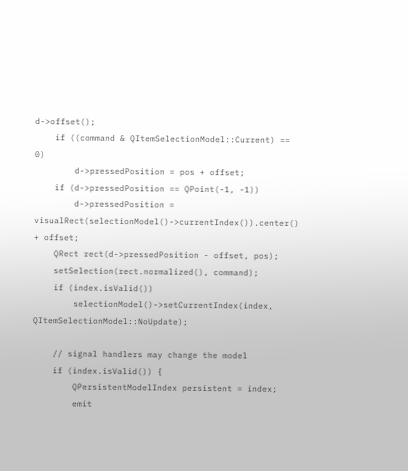d->offset();
    if ((command & QItemSelectionModel::Current) == 0)
        d->pressedPosition = pos + offset;
    if (d->pressedPosition == QPoint(-1, -1))
        d->pressedPosition = visualRect(selectionModel()->currentIndex()).center() + offset;
    QRect rect(d->pressedPosition - offset, pos);
    setSelection(rect.normalized(), command);
    if (index.isValid())
        selectionModel()->setCurrentIndex(index, QItemSelectionModel::NoUpdate);

    // signal handlers may change the model
    if (index.isValid()) {
        QPersistentModelIndex persistent = index;
        emit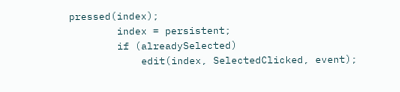pressed(index);
        index = persistent;
        if (alreadySelected)
            edit(index, SelectedClicked, event);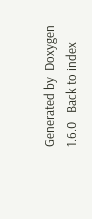Generated by  Doxygen 1.6.0   Back to index